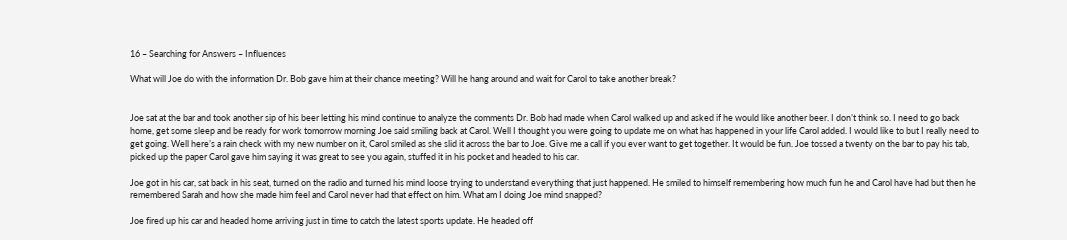16 – Searching for Answers – Influences

What will Joe do with the information Dr. Bob gave him at their chance meeting? Will he hang around and wait for Carol to take another break?


Joe sat at the bar and took another sip of his beer letting his mind continue to analyze the comments Dr. Bob had made when Carol walked up and asked if he would like another beer. I don’t think so. I need to go back home, get some sleep and be ready for work tomorrow morning Joe said smiling back at Carol. Well I thought you were going to update me on what has happened in your life Carol added. I would like to but I really need to get going. Well here’s a rain check with my new number on it, Carol smiled as she slid it across the bar to Joe. Give me a call if you ever want to get together. It would be fun. Joe tossed a twenty on the bar to pay his tab, picked up the paper Carol gave him saying it was great to see you again, stuffed it in his pocket and headed to his car.

Joe got in his car, sat back in his seat, turned on the radio and turned his mind loose trying to understand everything that just happened. He smiled to himself remembering how much fun he and Carol have had but then he remembered Sarah and how she made him feel and Carol never had that effect on him. What am I doing Joe mind snapped?

Joe fired up his car and headed home arriving just in time to catch the latest sports update. He headed off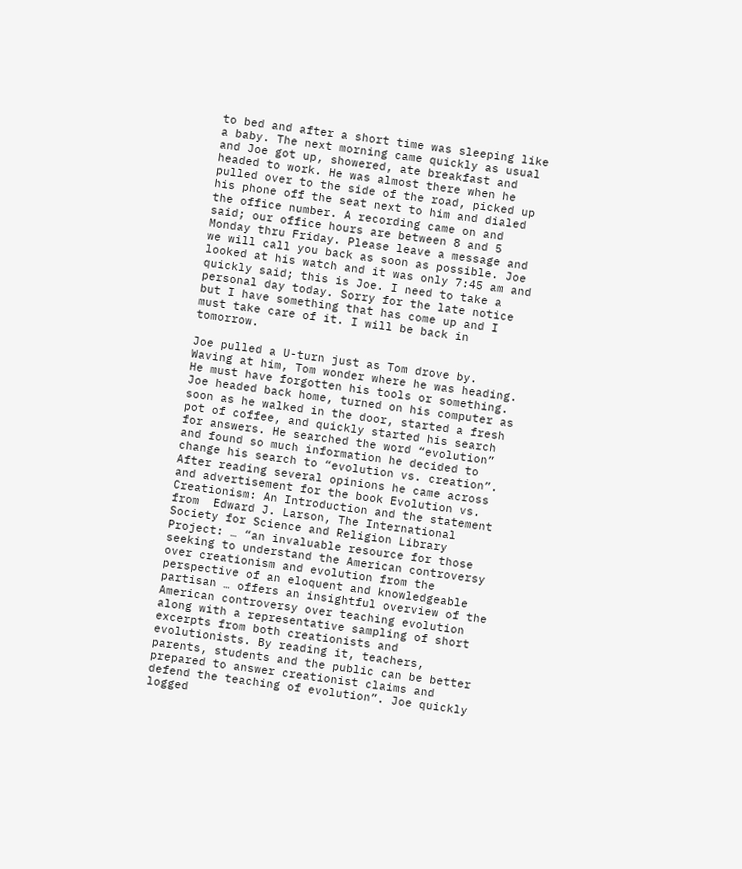to bed and after a short time was sleeping like a baby. The next morning came quickly as usual and Joe got up, showered, ate breakfast and headed to work. He was almost there when he pulled over to the side of the road, picked up his phone off the seat next to him and dialed the office number. A recording came on and said; our office hours are between 8 and 5 Monday thru Friday. Please leave a message and we will call you back as soon as possible. Joe looked at his watch and it was only 7:45 am and quickly said; this is Joe. I need to take a personal day today. Sorry for the late notice but I have something that has come up and I must take care of it. I will be back in tomorrow.

Joe pulled a U-turn just as Tom drove by. Waving at him, Tom wonder where he was heading. He must have forgotten his tools or something. Joe headed back home, turned on his computer as soon as he walked in the door, started a fresh pot of coffee, and quickly started his search for answers. He searched the word “evolution” and found so much information he decided to change his search to “evolution vs. creation”. After reading several opinions he came across and advertisement for the book Evolution vs. Creationism: An Introduction and the statement from  Edward J. Larson, The International Society for Science and Religion Library Project: … “an invaluable resource for those seeking to understand the American controversy over creationism and evolution from the perspective of an eloquent and knowledgeable partisan … offers an insightful overview of the American controversy over teaching evolution along with a representative sampling of short excerpts from both creationists and evolutionists. By reading it, teachers, parents, students and the public can be better prepared to answer creationist claims and defend the teaching of evolution”. Joe quickly logged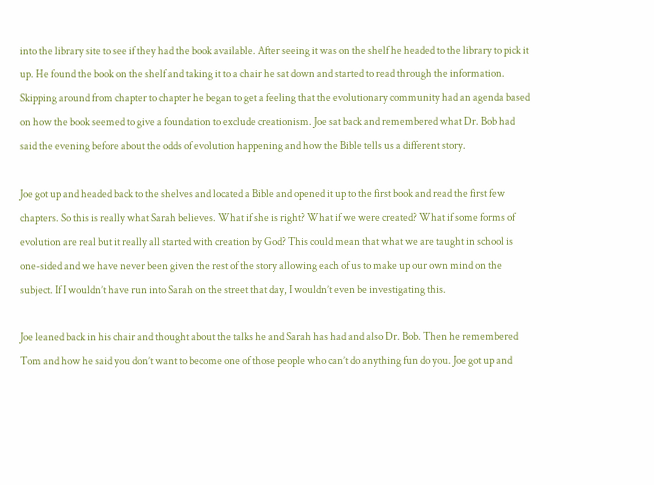into the library site to see if they had the book available. After seeing it was on the shelf he headed to the library to pick it up. He found the book on the shelf and taking it to a chair he sat down and started to read through the information. Skipping around from chapter to chapter he began to get a feeling that the evolutionary community had an agenda based on how the book seemed to give a foundation to exclude creationism. Joe sat back and remembered what Dr. Bob had said the evening before about the odds of evolution happening and how the Bible tells us a different story.

Joe got up and headed back to the shelves and located a Bible and opened it up to the first book and read the first few chapters. So this is really what Sarah believes. What if she is right? What if we were created? What if some forms of evolution are real but it really all started with creation by God? This could mean that what we are taught in school is one-sided and we have never been given the rest of the story allowing each of us to make up our own mind on the subject. If I wouldn’t have run into Sarah on the street that day, I wouldn’t even be investigating this.

Joe leaned back in his chair and thought about the talks he and Sarah has had and also Dr. Bob. Then he remembered Tom and how he said you don’t want to become one of those people who can’t do anything fun do you. Joe got up and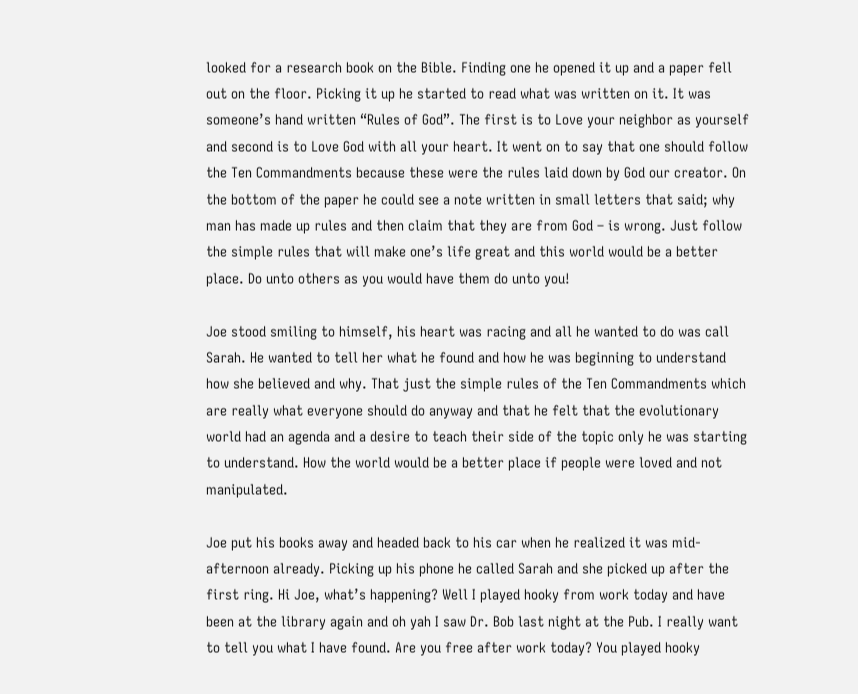looked for a research book on the Bible. Finding one he opened it up and a paper fell out on the floor. Picking it up he started to read what was written on it. It was someone’s hand written “Rules of God”. The first is to Love your neighbor as yourself and second is to Love God with all your heart. It went on to say that one should follow the Ten Commandments because these were the rules laid down by God our creator. On the bottom of the paper he could see a note written in small letters that said; why man has made up rules and then claim that they are from God – is wrong. Just follow the simple rules that will make one’s life great and this world would be a better place. Do unto others as you would have them do unto you!

Joe stood smiling to himself, his heart was racing and all he wanted to do was call Sarah. He wanted to tell her what he found and how he was beginning to understand how she believed and why. That just the simple rules of the Ten Commandments which are really what everyone should do anyway and that he felt that the evolutionary world had an agenda and a desire to teach their side of the topic only he was starting to understand. How the world would be a better place if people were loved and not manipulated.

Joe put his books away and headed back to his car when he realized it was mid-afternoon already. Picking up his phone he called Sarah and she picked up after the first ring. Hi Joe, what’s happening? Well I played hooky from work today and have been at the library again and oh yah I saw Dr. Bob last night at the Pub. I really want to tell you what I have found. Are you free after work today? You played hooky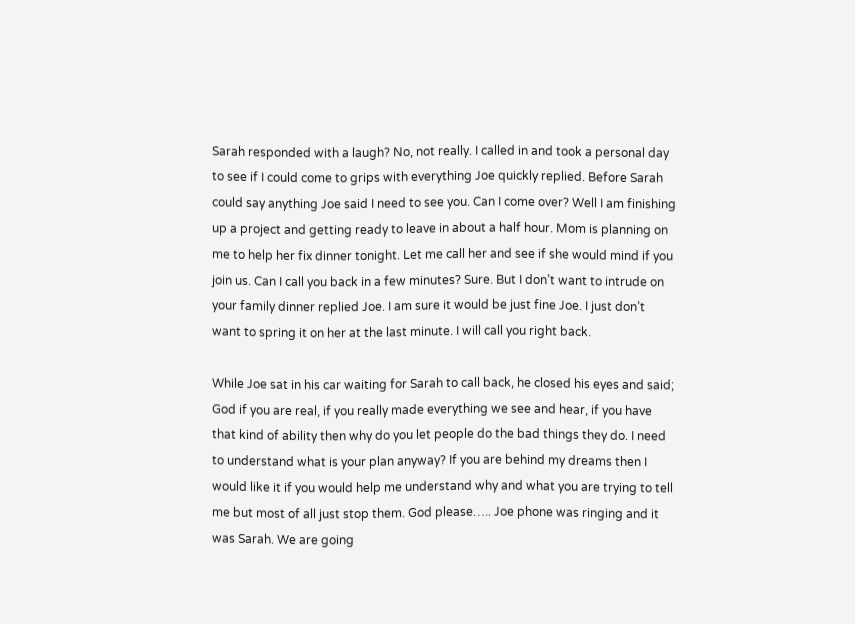Sarah responded with a laugh? No, not really. I called in and took a personal day to see if I could come to grips with everything Joe quickly replied. Before Sarah could say anything Joe said I need to see you. Can I come over? Well I am finishing up a project and getting ready to leave in about a half hour. Mom is planning on me to help her fix dinner tonight. Let me call her and see if she would mind if you join us. Can I call you back in a few minutes? Sure. But I don’t want to intrude on your family dinner replied Joe. I am sure it would be just fine Joe. I just don’t want to spring it on her at the last minute. I will call you right back.

While Joe sat in his car waiting for Sarah to call back, he closed his eyes and said; God if you are real, if you really made everything we see and hear, if you have that kind of ability then why do you let people do the bad things they do. I need to understand what is your plan anyway? If you are behind my dreams then I would like it if you would help me understand why and what you are trying to tell me but most of all just stop them. God please….. Joe phone was ringing and it was Sarah. We are going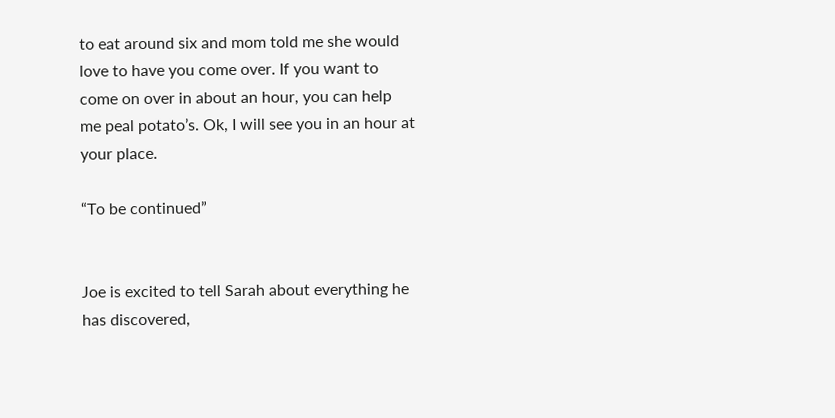to eat around six and mom told me she would love to have you come over. If you want to come on over in about an hour, you can help me peal potato’s. Ok, I will see you in an hour at your place.

“To be continued”


Joe is excited to tell Sarah about everything he has discovered,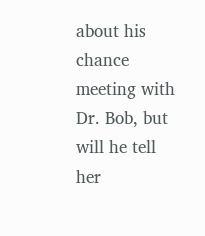about his chance meeting with Dr. Bob, but will he tell her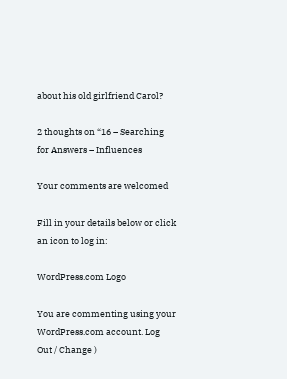about his old girlfriend Carol?

2 thoughts on “16 – Searching for Answers – Influences

Your comments are welcomed

Fill in your details below or click an icon to log in:

WordPress.com Logo

You are commenting using your WordPress.com account. Log Out / Change )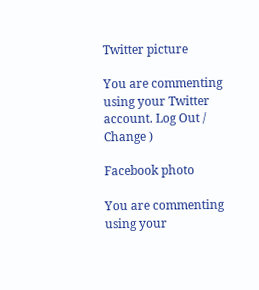Twitter picture

You are commenting using your Twitter account. Log Out / Change )

Facebook photo

You are commenting using your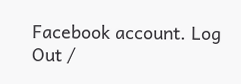Facebook account. Log Out /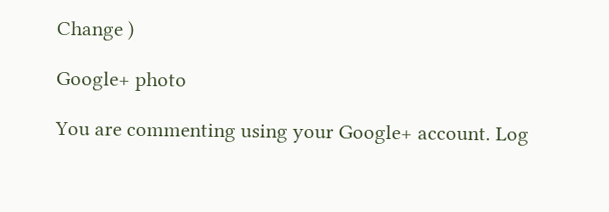Change )

Google+ photo

You are commenting using your Google+ account. Log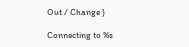Out / Change )

Connecting to %s